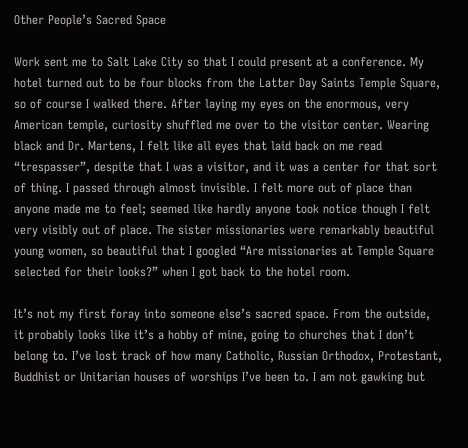Other People’s Sacred Space

Work sent me to Salt Lake City so that I could present at a conference. My hotel turned out to be four blocks from the Latter Day Saints Temple Square, so of course I walked there. After laying my eyes on the enormous, very American temple, curiosity shuffled me over to the visitor center. Wearing black and Dr. Martens, I felt like all eyes that laid back on me read “trespasser”, despite that I was a visitor, and it was a center for that sort of thing. I passed through almost invisible. I felt more out of place than anyone made me to feel; seemed like hardly anyone took notice though I felt very visibly out of place. The sister missionaries were remarkably beautiful young women, so beautiful that I googled “Are missionaries at Temple Square selected for their looks?” when I got back to the hotel room.

It’s not my first foray into someone else’s sacred space. From the outside, it probably looks like it’s a hobby of mine, going to churches that I don’t belong to. I’ve lost track of how many Catholic, Russian Orthodox, Protestant, Buddhist or Unitarian houses of worships I’ve been to. I am not gawking but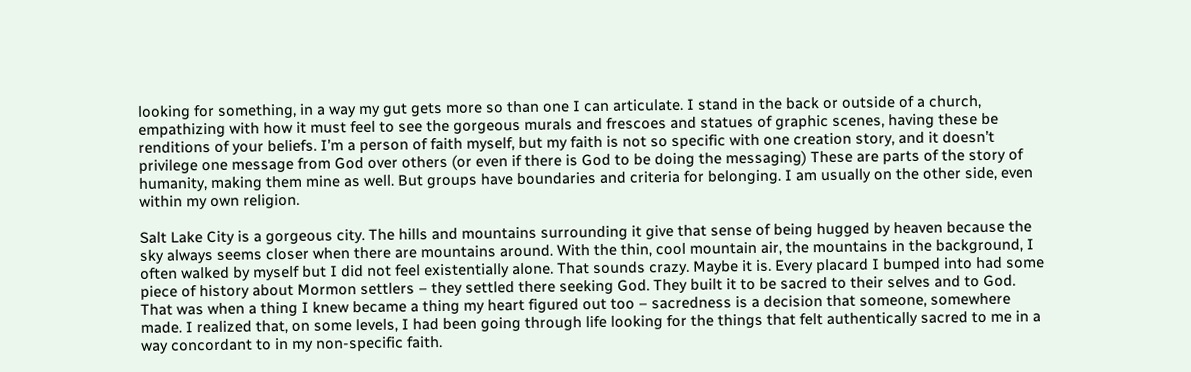looking for something, in a way my gut gets more so than one I can articulate. I stand in the back or outside of a church, empathizing with how it must feel to see the gorgeous murals and frescoes and statues of graphic scenes, having these be renditions of your beliefs. I’m a person of faith myself, but my faith is not so specific with one creation story, and it doesn’t privilege one message from God over others (or even if there is God to be doing the messaging) These are parts of the story of humanity, making them mine as well. But groups have boundaries and criteria for belonging. I am usually on the other side, even within my own religion.

Salt Lake City is a gorgeous city. The hills and mountains surrounding it give that sense of being hugged by heaven because the sky always seems closer when there are mountains around. With the thin, cool mountain air, the mountains in the background, I often walked by myself but I did not feel existentially alone. That sounds crazy. Maybe it is. Every placard I bumped into had some piece of history about Mormon settlers – they settled there seeking God. They built it to be sacred to their selves and to God. That was when a thing I knew became a thing my heart figured out too – sacredness is a decision that someone, somewhere made. I realized that, on some levels, I had been going through life looking for the things that felt authentically sacred to me in a way concordant to in my non-specific faith.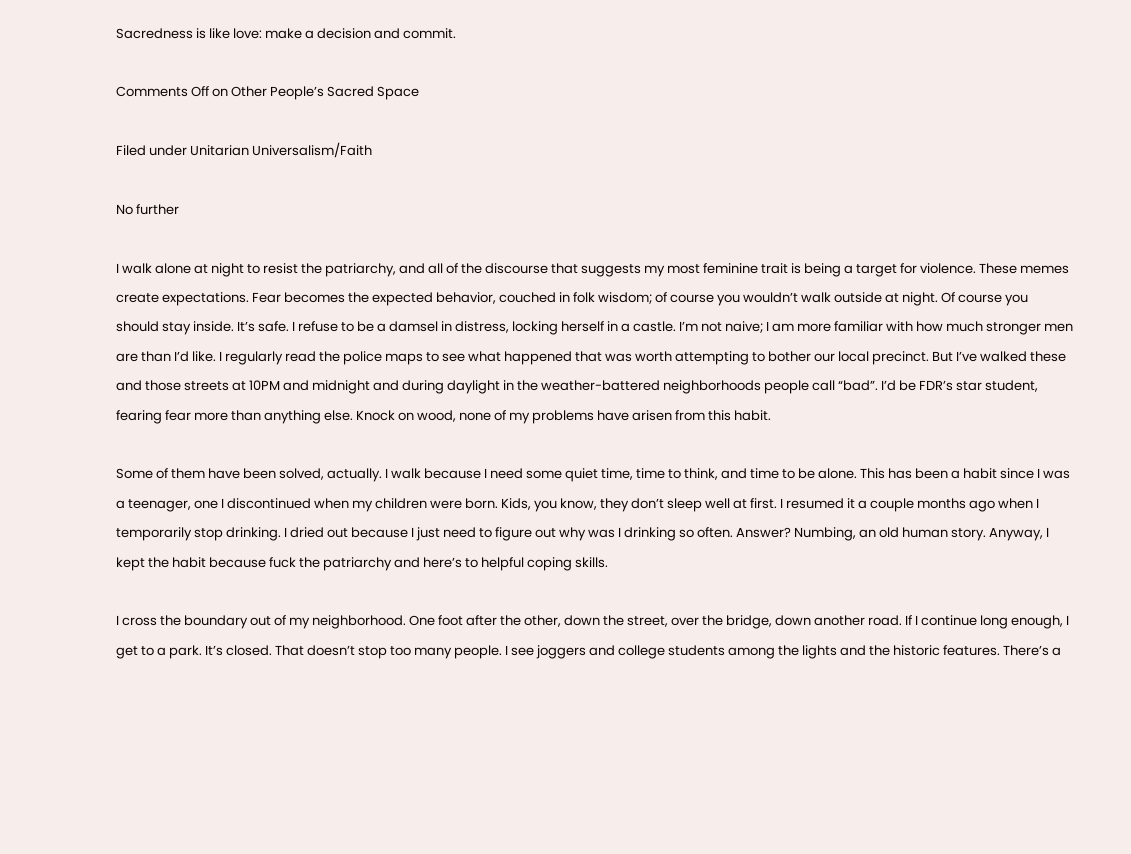Sacredness is like love: make a decision and commit.

Comments Off on Other People’s Sacred Space

Filed under Unitarian Universalism/Faith

No further

I walk alone at night to resist the patriarchy, and all of the discourse that suggests my most feminine trait is being a target for violence. These memes create expectations. Fear becomes the expected behavior, couched in folk wisdom; of course you wouldn’t walk outside at night. Of course you should stay inside. It’s safe. I refuse to be a damsel in distress, locking herself in a castle. I’m not naive; I am more familiar with how much stronger men are than I’d like. I regularly read the police maps to see what happened that was worth attempting to bother our local precinct. But I’ve walked these and those streets at 10PM and midnight and during daylight in the weather-battered neighborhoods people call “bad”. I’d be FDR’s star student, fearing fear more than anything else. Knock on wood, none of my problems have arisen from this habit.

Some of them have been solved, actually. I walk because I need some quiet time, time to think, and time to be alone. This has been a habit since I was a teenager, one I discontinued when my children were born. Kids, you know, they don’t sleep well at first. I resumed it a couple months ago when I temporarily stop drinking. I dried out because I just need to figure out why was I drinking so often. Answer? Numbing, an old human story. Anyway, I kept the habit because fuck the patriarchy and here’s to helpful coping skills.

I cross the boundary out of my neighborhood. One foot after the other, down the street, over the bridge, down another road. If I continue long enough, I get to a park. It’s closed. That doesn’t stop too many people. I see joggers and college students among the lights and the historic features. There’s a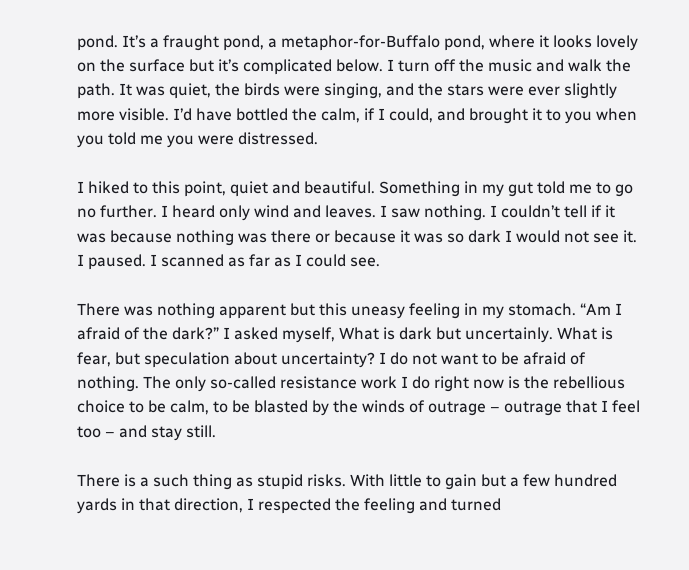pond. It’s a fraught pond, a metaphor-for-Buffalo pond, where it looks lovely on the surface but it’s complicated below. I turn off the music and walk the path. It was quiet, the birds were singing, and the stars were ever slightly more visible. I’d have bottled the calm, if I could, and brought it to you when you told me you were distressed.

I hiked to this point, quiet and beautiful. Something in my gut told me to go no further. I heard only wind and leaves. I saw nothing. I couldn’t tell if it was because nothing was there or because it was so dark I would not see it. I paused. I scanned as far as I could see.

There was nothing apparent but this uneasy feeling in my stomach. “Am I afraid of the dark?” I asked myself, What is dark but uncertainly. What is fear, but speculation about uncertainty? I do not want to be afraid of nothing. The only so-called resistance work I do right now is the rebellious choice to be calm, to be blasted by the winds of outrage – outrage that I feel too – and stay still.

There is a such thing as stupid risks. With little to gain but a few hundred yards in that direction, I respected the feeling and turned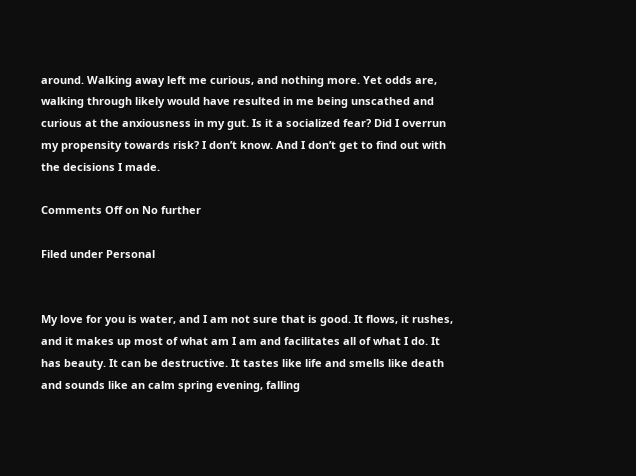around. Walking away left me curious, and nothing more. Yet odds are, walking through likely would have resulted in me being unscathed and curious at the anxiousness in my gut. Is it a socialized fear? Did I overrun my propensity towards risk? I don’t know. And I don’t get to find out with the decisions I made.

Comments Off on No further

Filed under Personal


My love for you is water, and I am not sure that is good. It flows, it rushes, and it makes up most of what am I am and facilitates all of what I do. It has beauty. It can be destructive. It tastes like life and smells like death and sounds like an calm spring evening, falling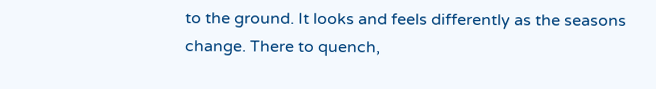to the ground. It looks and feels differently as the seasons change. There to quench,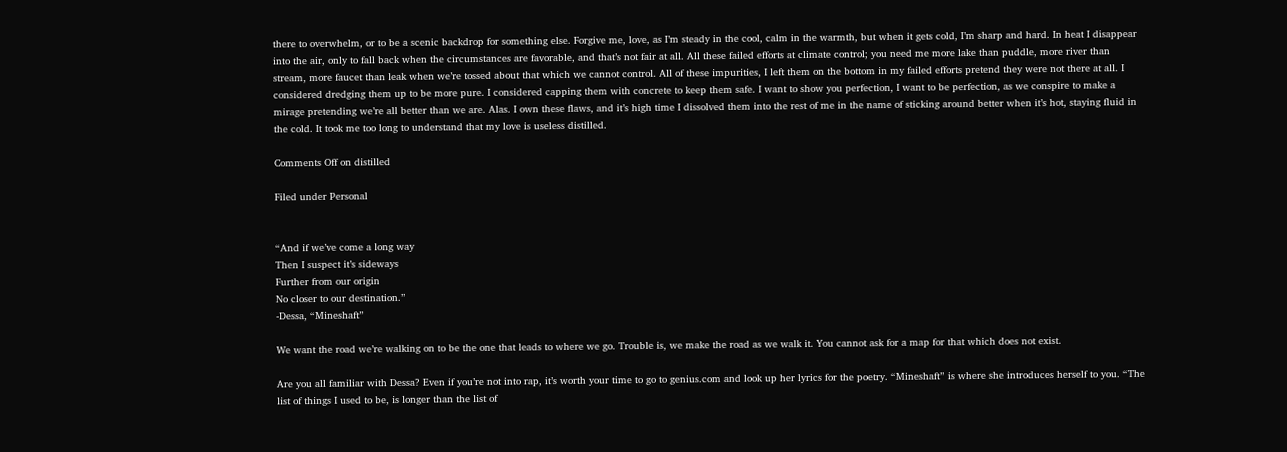there to overwhelm, or to be a scenic backdrop for something else. Forgive me, love, as I’m steady in the cool, calm in the warmth, but when it gets cold, I’m sharp and hard. In heat I disappear into the air, only to fall back when the circumstances are favorable, and that’s not fair at all. All these failed efforts at climate control; you need me more lake than puddle, more river than stream, more faucet than leak when we’re tossed about that which we cannot control. All of these impurities, I left them on the bottom in my failed efforts pretend they were not there at all. I considered dredging them up to be more pure. I considered capping them with concrete to keep them safe. I want to show you perfection, I want to be perfection, as we conspire to make a mirage pretending we’re all better than we are. Alas. I own these flaws, and it’s high time I dissolved them into the rest of me in the name of sticking around better when it’s hot, staying fluid in the cold. It took me too long to understand that my love is useless distilled.

Comments Off on distilled

Filed under Personal


“And if we’ve come a long way
Then I suspect it’s sideways
Further from our origin
No closer to our destination.”
-Dessa, “Mineshaft”

We want the road we’re walking on to be the one that leads to where we go. Trouble is, we make the road as we walk it. You cannot ask for a map for that which does not exist.

Are you all familiar with Dessa? Even if you’re not into rap, it’s worth your time to go to genius.com and look up her lyrics for the poetry. “Mineshaft” is where she introduces herself to you. “The list of things I used to be, is longer than the list of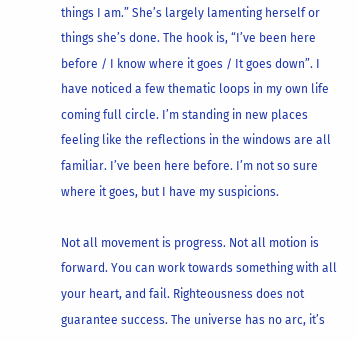things I am.” She’s largely lamenting herself or things she’s done. The hook is, “I’ve been here before / I know where it goes / It goes down”. I have noticed a few thematic loops in my own life coming full circle. I’m standing in new places feeling like the reflections in the windows are all familiar. I’ve been here before. I’m not so sure where it goes, but I have my suspicions.

Not all movement is progress. Not all motion is forward. You can work towards something with all your heart, and fail. Righteousness does not guarantee success. The universe has no arc, it’s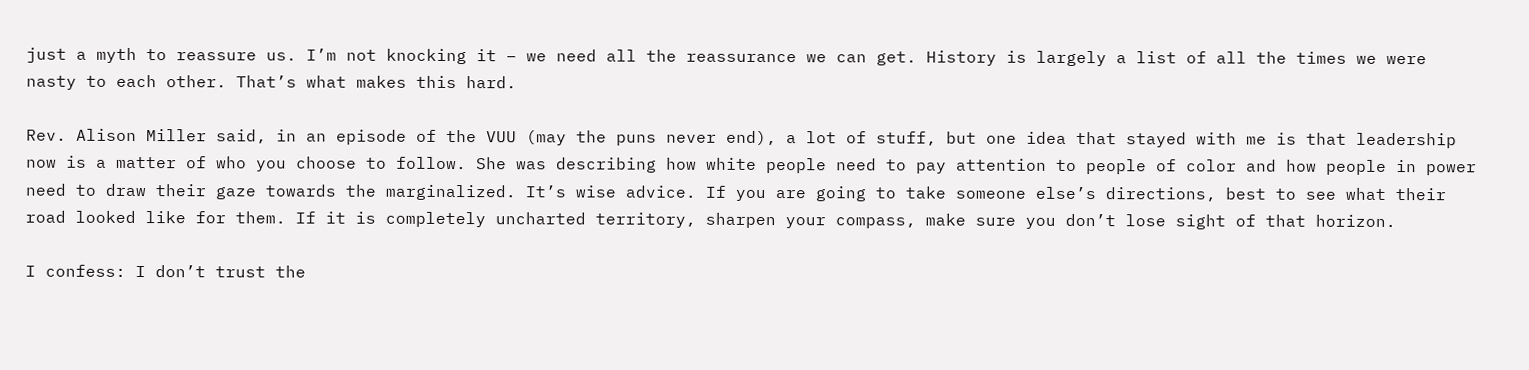just a myth to reassure us. I’m not knocking it – we need all the reassurance we can get. History is largely a list of all the times we were nasty to each other. That’s what makes this hard.

Rev. Alison Miller said, in an episode of the VUU (may the puns never end), a lot of stuff, but one idea that stayed with me is that leadership now is a matter of who you choose to follow. She was describing how white people need to pay attention to people of color and how people in power need to draw their gaze towards the marginalized. It’s wise advice. If you are going to take someone else’s directions, best to see what their road looked like for them. If it is completely uncharted territory, sharpen your compass, make sure you don’t lose sight of that horizon.

I confess: I don’t trust the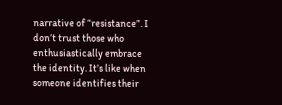narrative of “resistance”. I don’t trust those who enthusiastically embrace the identity. It’s like when someone identifies their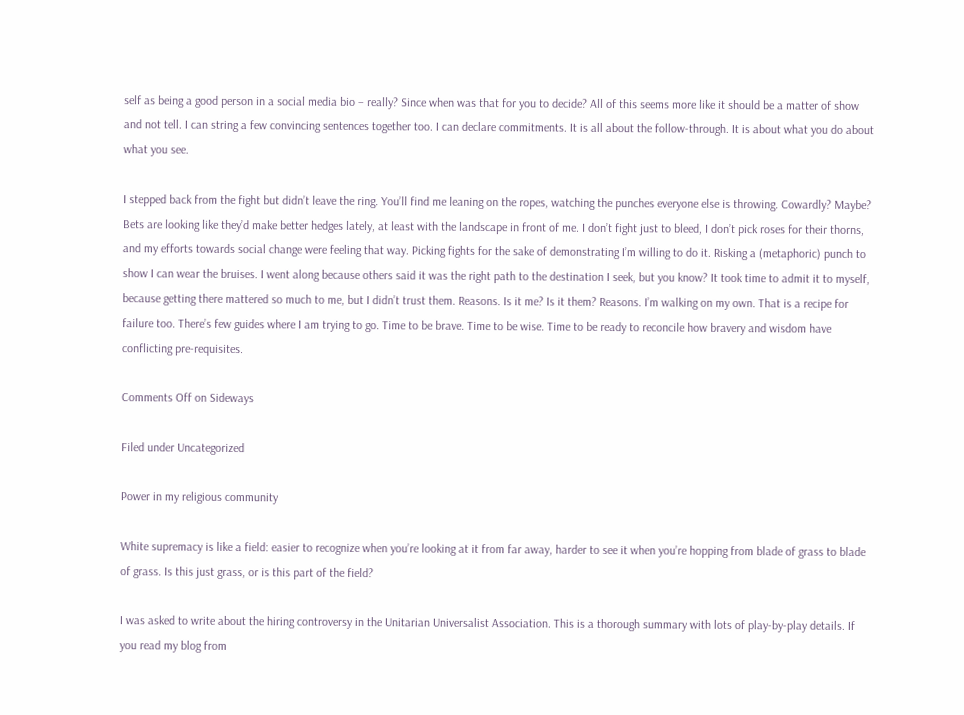self as being a good person in a social media bio – really? Since when was that for you to decide? All of this seems more like it should be a matter of show and not tell. I can string a few convincing sentences together too. I can declare commitments. It is all about the follow-through. It is about what you do about what you see.

I stepped back from the fight but didn’t leave the ring. You’ll find me leaning on the ropes, watching the punches everyone else is throwing. Cowardly? Maybe? Bets are looking like they’d make better hedges lately, at least with the landscape in front of me. I don’t fight just to bleed, I don’t pick roses for their thorns, and my efforts towards social change were feeling that way. Picking fights for the sake of demonstrating I’m willing to do it. Risking a (metaphoric) punch to show I can wear the bruises. I went along because others said it was the right path to the destination I seek, but you know? It took time to admit it to myself, because getting there mattered so much to me, but I didn’t trust them. Reasons. Is it me? Is it them? Reasons. I’m walking on my own. That is a recipe for failure too. There’s few guides where I am trying to go. Time to be brave. Time to be wise. Time to be ready to reconcile how bravery and wisdom have conflicting pre-requisites.

Comments Off on Sideways

Filed under Uncategorized

Power in my religious community

White supremacy is like a field: easier to recognize when you’re looking at it from far away, harder to see it when you’re hopping from blade of grass to blade of grass. Is this just grass, or is this part of the field?

I was asked to write about the hiring controversy in the Unitarian Universalist Association. This is a thorough summary with lots of play-by-play details. If you read my blog from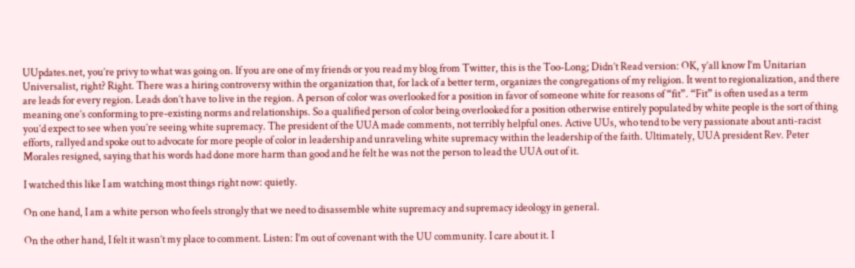UUpdates.net, you’re privy to what was going on. If you are one of my friends or you read my blog from Twitter, this is the Too-Long; Didn’t Read version: OK, y’all know I’m Unitarian Universalist, right? Right. There was a hiring controversy within the organization that, for lack of a better term, organizes the congregations of my religion. It went to regionalization, and there are leads for every region. Leads don’t have to live in the region. A person of color was overlooked for a position in favor of someone white for reasons of “fit”. “Fit” is often used as a term meaning one’s conforming to pre-existing norms and relationships. So a qualified person of color being overlooked for a position otherwise entirely populated by white people is the sort of thing you’d expect to see when you’re seeing white supremacy. The president of the UUA made comments, not terribly helpful ones. Active UUs, who tend to be very passionate about anti-racist efforts, rallyed and spoke out to advocate for more people of color in leadership and unraveling white supremacy within the leadership of the faith. Ultimately, UUA president Rev. Peter Morales resigned, saying that his words had done more harm than good and he felt he was not the person to lead the UUA out of it.

I watched this like I am watching most things right now: quietly.

On one hand, I am a white person who feels strongly that we need to disassemble white supremacy and supremacy ideology in general.

On the other hand, I felt it wasn’t my place to comment. Listen: I’m out of covenant with the UU community. I care about it. I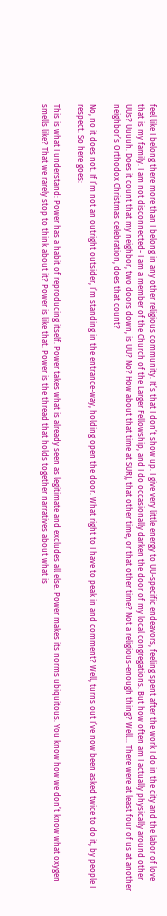feel like I belong there more than I belong in any other religious community. It’s that I don’t show up. I give very little energy to UU-specific endeavors, feeling spent after the work I do in the city and the labor of love that is my family. I am not disconnected- I am a member of the Church of the Larger Fellowship, and I do occasionally darken the door of my local congregations. But how often am I actually physically around other UUs? Uuuuh. Does it count that my neighbor, two doors down, is UU? No? How about that time at SURJ, that other time, or that other time? Not a religious-enough thing? Well… There were at least four of us at another neighbor’s Orthodox Christmas celebration, does that count?

No, no it does not. If I’m not an outright outsider, I’m standing in the entrance-way, holding open the door. What right to I have to peak in and comment? Well, turns out I’ve now been asked twice to do it, by people I respect. So here goes:

This is what I understand: Power has a habit of reproducing itself. Power takes what is already seen as legitimate and excludes all else. Power makes its norms ubiquitous. You know how we don’t know what oxygen smells like? That we rarely stop to think about it? Power is like that. Power is the thread that holds together narratives about what is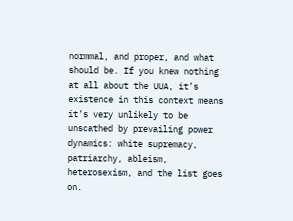normmal, and proper, and what should be. If you knew nothing at all about the UUA, it’s existence in this context means it’s very unlikely to be unscathed by prevailing power dynamics: white supremacy, patriarchy, ableism, heterosexism, and the list goes on.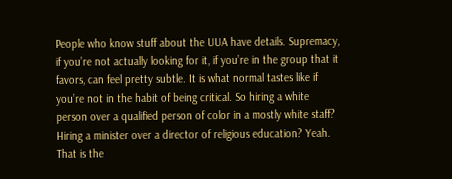People who know stuff about the UUA have details. Supremacy, if you’re not actually looking for it, if you’re in the group that it favors, can feel pretty subtle. It is what normal tastes like if you’re not in the habit of being critical. So hiring a white person over a qualified person of color in a mostly white staff? Hiring a minister over a director of religious education? Yeah. That is the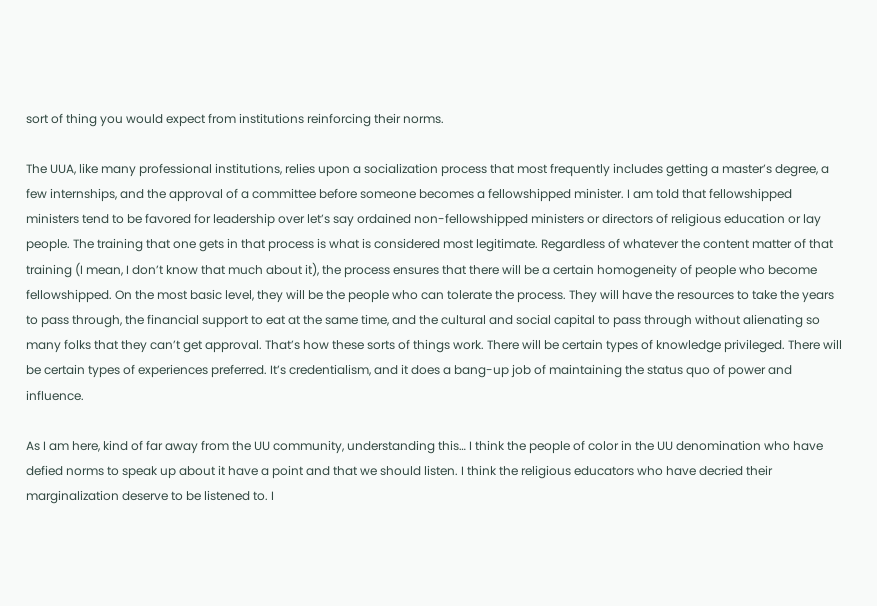sort of thing you would expect from institutions reinforcing their norms.

The UUA, like many professional institutions, relies upon a socialization process that most frequently includes getting a master’s degree, a few internships, and the approval of a committee before someone becomes a fellowshipped minister. I am told that fellowshipped ministers tend to be favored for leadership over let’s say ordained non-fellowshipped ministers or directors of religious education or lay people. The training that one gets in that process is what is considered most legitimate. Regardless of whatever the content matter of that training (I mean, I don’t know that much about it), the process ensures that there will be a certain homogeneity of people who become fellowshipped. On the most basic level, they will be the people who can tolerate the process. They will have the resources to take the years to pass through, the financial support to eat at the same time, and the cultural and social capital to pass through without alienating so many folks that they can’t get approval. That’s how these sorts of things work. There will be certain types of knowledge privileged. There will be certain types of experiences preferred. It’s credentialism, and it does a bang-up job of maintaining the status quo of power and influence.

As I am here, kind of far away from the UU community, understanding this… I think the people of color in the UU denomination who have defied norms to speak up about it have a point and that we should listen. I think the religious educators who have decried their marginalization deserve to be listened to. I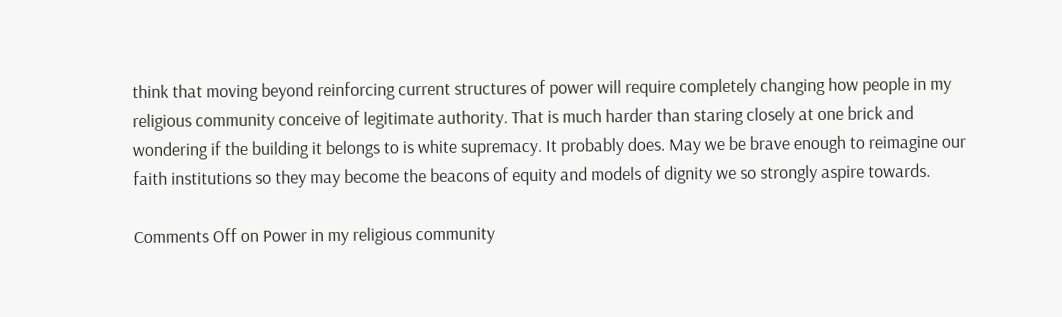think that moving beyond reinforcing current structures of power will require completely changing how people in my religious community conceive of legitimate authority. That is much harder than staring closely at one brick and wondering if the building it belongs to is white supremacy. It probably does. May we be brave enough to reimagine our faith institutions so they may become the beacons of equity and models of dignity we so strongly aspire towards.

Comments Off on Power in my religious community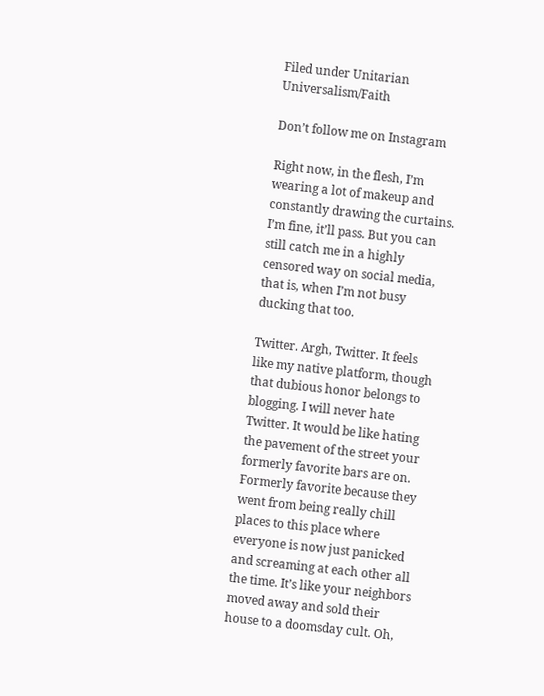Filed under Unitarian Universalism/Faith

Don’t follow me on Instagram

Right now, in the flesh, I’m wearing a lot of makeup and constantly drawing the curtains. I’m fine, it’ll pass. But you can still catch me in a highly censored way on social media, that is, when I’m not busy ducking that too.

Twitter. Argh, Twitter. It feels like my native platform, though that dubious honor belongs to blogging. I will never hate Twitter. It would be like hating the pavement of the street your formerly favorite bars are on. Formerly favorite because they went from being really chill places to this place where everyone is now just panicked and screaming at each other all the time. It’s like your neighbors moved away and sold their house to a doomsday cult. Oh,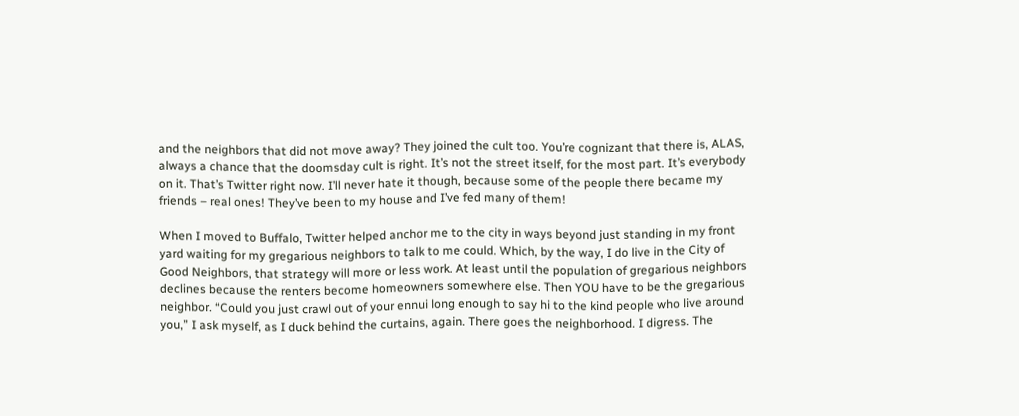and the neighbors that did not move away? They joined the cult too. You’re cognizant that there is, ALAS, always a chance that the doomsday cult is right. It’s not the street itself, for the most part. It’s everybody on it. That’s Twitter right now. I’ll never hate it though, because some of the people there became my friends – real ones! They’ve been to my house and I’ve fed many of them!

When I moved to Buffalo, Twitter helped anchor me to the city in ways beyond just standing in my front yard waiting for my gregarious neighbors to talk to me could. Which, by the way, I do live in the City of Good Neighbors, that strategy will more or less work. At least until the population of gregarious neighbors declines because the renters become homeowners somewhere else. Then YOU have to be the gregarious neighbor. “Could you just crawl out of your ennui long enough to say hi to the kind people who live around you,” I ask myself, as I duck behind the curtains, again. There goes the neighborhood. I digress. The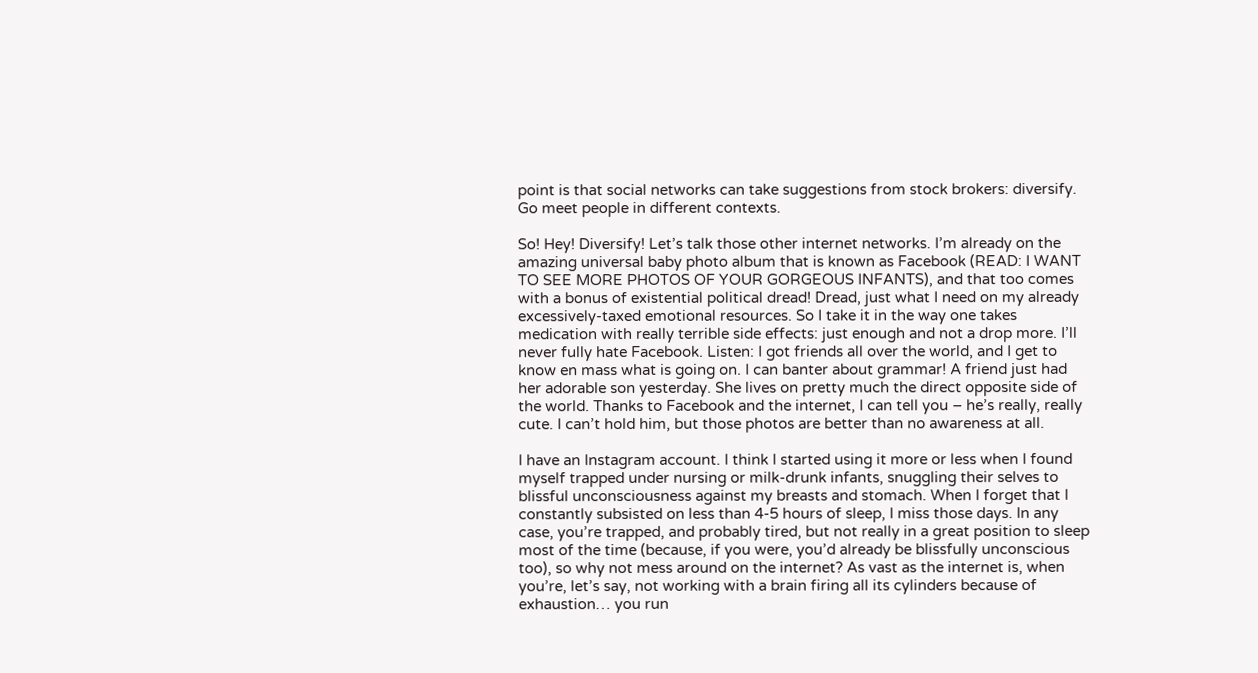point is that social networks can take suggestions from stock brokers: diversify. Go meet people in different contexts.

So! Hey! Diversify! Let’s talk those other internet networks. I’m already on the amazing universal baby photo album that is known as Facebook (READ: I WANT TO SEE MORE PHOTOS OF YOUR GORGEOUS INFANTS), and that too comes with a bonus of existential political dread! Dread, just what I need on my already excessively-taxed emotional resources. So I take it in the way one takes medication with really terrible side effects: just enough and not a drop more. I’ll never fully hate Facebook. Listen: I got friends all over the world, and I get to know en mass what is going on. I can banter about grammar! A friend just had her adorable son yesterday. She lives on pretty much the direct opposite side of the world. Thanks to Facebook and the internet, I can tell you – he’s really, really cute. I can’t hold him, but those photos are better than no awareness at all.

I have an Instagram account. I think I started using it more or less when I found myself trapped under nursing or milk-drunk infants, snuggling their selves to blissful unconsciousness against my breasts and stomach. When I forget that I constantly subsisted on less than 4-5 hours of sleep, I miss those days. In any case, you’re trapped, and probably tired, but not really in a great position to sleep most of the time (because, if you were, you’d already be blissfully unconscious too), so why not mess around on the internet? As vast as the internet is, when you’re, let’s say, not working with a brain firing all its cylinders because of exhaustion… you run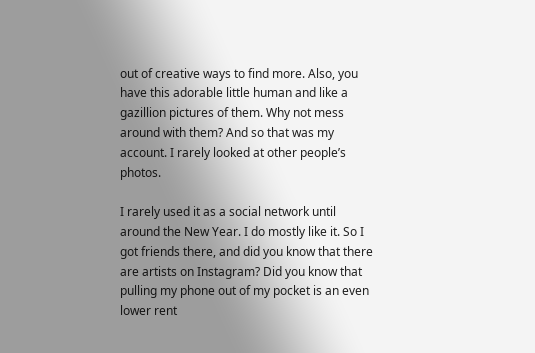out of creative ways to find more. Also, you have this adorable little human and like a gazillion pictures of them. Why not mess around with them? And so that was my account. I rarely looked at other people’s photos.

I rarely used it as a social network until around the New Year. I do mostly like it. So I got friends there, and did you know that there are artists on Instagram? Did you know that pulling my phone out of my pocket is an even lower rent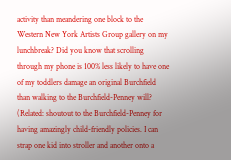activity than meandering one block to the Western New York Artists Group gallery on my lunchbreak? Did you know that scrolling through my phone is 100% less likely to have one of my toddlers damage an original Burchfield than walking to the Burchfield-Penney will? (Related: shoutout to the Burchfield-Penney for having amazingly child-friendly policies. I can strap one kid into stroller and another onto a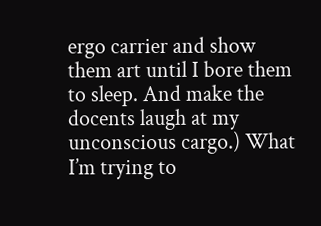ergo carrier and show them art until I bore them to sleep. And make the docents laugh at my unconscious cargo.) What I’m trying to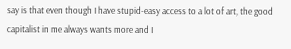say is that even though I have stupid-easy access to a lot of art, the good capitalist in me always wants more and I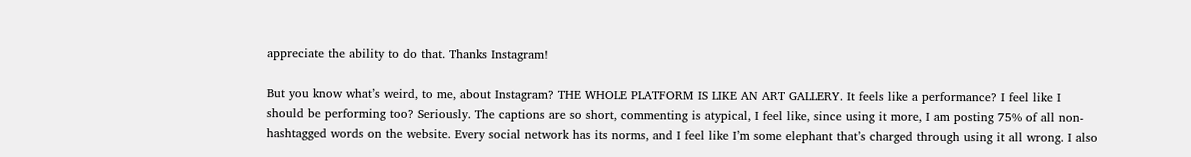appreciate the ability to do that. Thanks Instagram!

But you know what’s weird, to me, about Instagram? THE WHOLE PLATFORM IS LIKE AN ART GALLERY. It feels like a performance? I feel like I should be performing too? Seriously. The captions are so short, commenting is atypical, I feel like, since using it more, I am posting 75% of all non-hashtagged words on the website. Every social network has its norms, and I feel like I’m some elephant that’s charged through using it all wrong. I also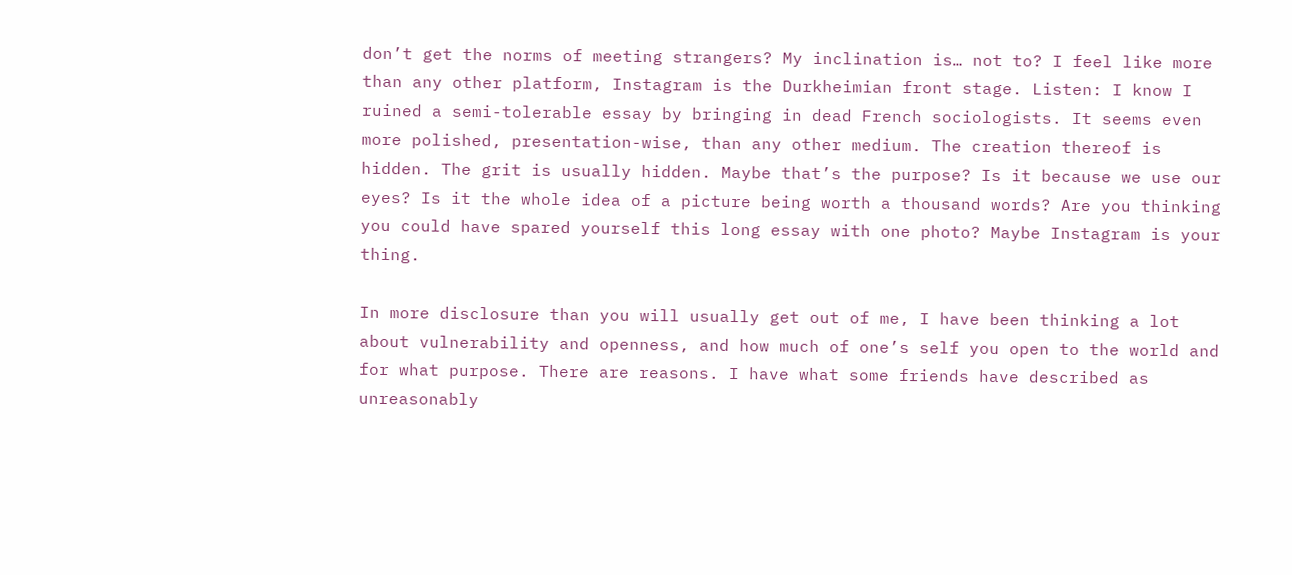don’t get the norms of meeting strangers? My inclination is… not to? I feel like more than any other platform, Instagram is the Durkheimian front stage. Listen: I know I ruined a semi-tolerable essay by bringing in dead French sociologists. It seems even more polished, presentation-wise, than any other medium. The creation thereof is hidden. The grit is usually hidden. Maybe that’s the purpose? Is it because we use our eyes? Is it the whole idea of a picture being worth a thousand words? Are you thinking you could have spared yourself this long essay with one photo? Maybe Instagram is your thing.

In more disclosure than you will usually get out of me, I have been thinking a lot about vulnerability and openness, and how much of one’s self you open to the world and for what purpose. There are reasons. I have what some friends have described as unreasonably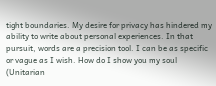tight boundaries. My desire for privacy has hindered my ability to write about personal experiences. In that pursuit, words are a precision tool. I can be as specific or vague as I wish. How do I show you my soul (Unitarian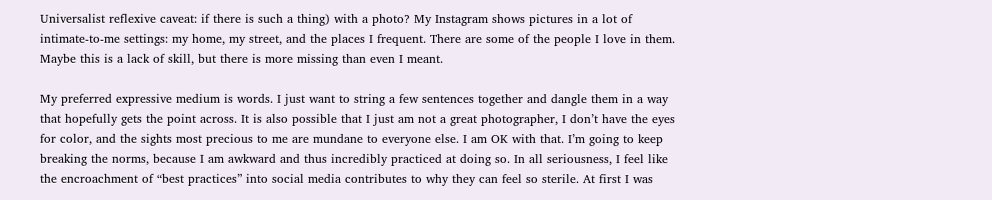Universalist reflexive caveat: if there is such a thing) with a photo? My Instagram shows pictures in a lot of intimate-to-me settings: my home, my street, and the places I frequent. There are some of the people I love in them. Maybe this is a lack of skill, but there is more missing than even I meant.

My preferred expressive medium is words. I just want to string a few sentences together and dangle them in a way that hopefully gets the point across. It is also possible that I just am not a great photographer, I don’t have the eyes for color, and the sights most precious to me are mundane to everyone else. I am OK with that. I’m going to keep breaking the norms, because I am awkward and thus incredibly practiced at doing so. In all seriousness, I feel like the encroachment of “best practices” into social media contributes to why they can feel so sterile. At first I was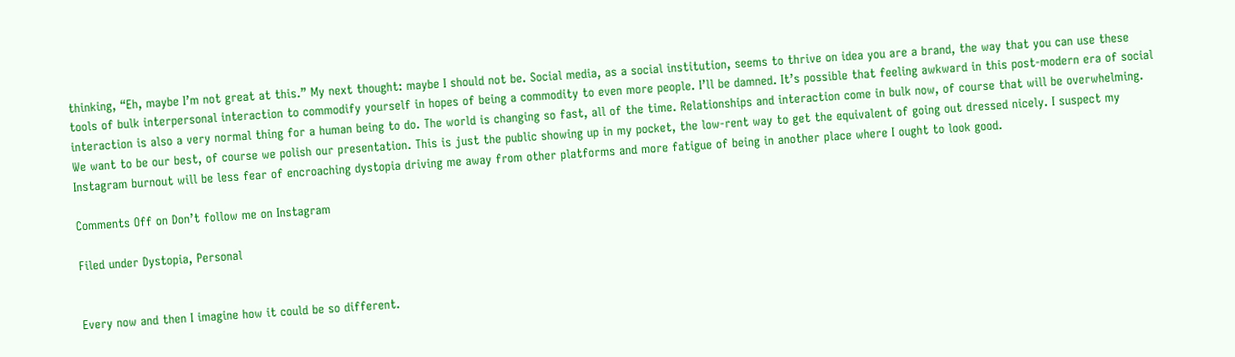thinking, “Eh, maybe I’m not great at this.” My next thought: maybe I should not be. Social media, as a social institution, seems to thrive on idea you are a brand, the way that you can use these tools of bulk interpersonal interaction to commodify yourself in hopes of being a commodity to even more people. I’ll be damned. It’s possible that feeling awkward in this post-modern era of social interaction is also a very normal thing for a human being to do. The world is changing so fast, all of the time. Relationships and interaction come in bulk now, of course that will be overwhelming. We want to be our best, of course we polish our presentation. This is just the public showing up in my pocket, the low-rent way to get the equivalent of going out dressed nicely. I suspect my Instagram burnout will be less fear of encroaching dystopia driving me away from other platforms and more fatigue of being in another place where I ought to look good.

Comments Off on Don’t follow me on Instagram

Filed under Dystopia, Personal


Every now and then I imagine how it could be so different.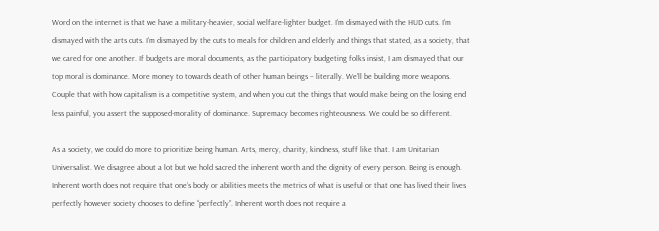Word on the internet is that we have a military-heavier, social welfare-lighter budget. I’m dismayed with the HUD cuts. I’m dismayed with the arts cuts. I’m dismayed by the cuts to meals for children and elderly and things that stated, as a society, that we cared for one another. If budgets are moral documents, as the participatory budgeting folks insist, I am dismayed that our top moral is dominance. More money to towards death of other human beings – literally. We’ll be building more weapons. Couple that with how capitalism is a competitive system, and when you cut the things that would make being on the losing end less painful, you assert the supposed-morality of dominance. Supremacy becomes righteousness. We could be so different.

As a society, we could do more to prioritize being human. Arts, mercy, charity, kindness, stuff like that. I am Unitarian Universalist. We disagree about a lot but we hold sacred the inherent worth and the dignity of every person. Being is enough. Inherent worth does not require that one’s body or abilities meets the metrics of what is useful or that one has lived their lives perfectly however society chooses to define “perfectly”. Inherent worth does not require a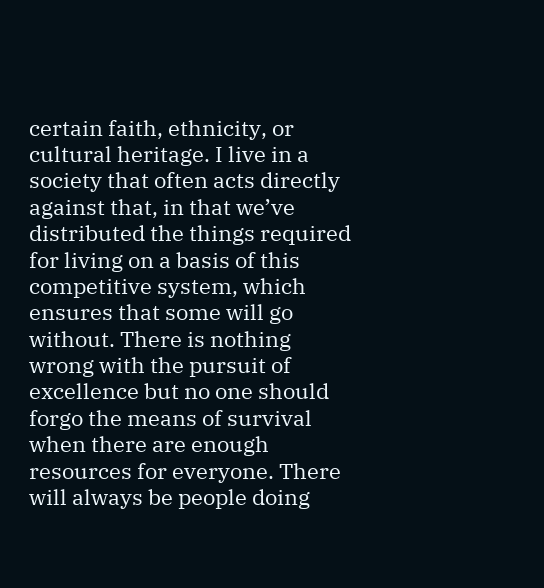certain faith, ethnicity, or cultural heritage. I live in a society that often acts directly against that, in that we’ve distributed the things required for living on a basis of this competitive system, which ensures that some will go without. There is nothing wrong with the pursuit of excellence but no one should forgo the means of survival when there are enough resources for everyone. There will always be people doing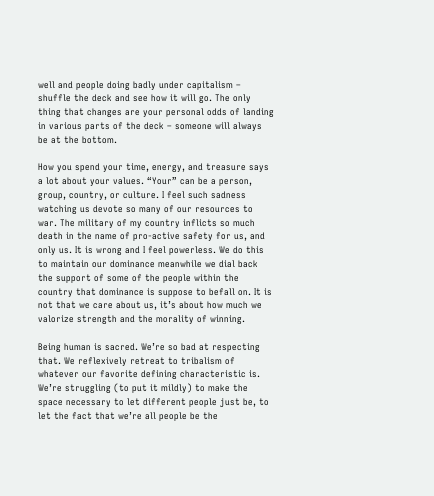well and people doing badly under capitalism – shuffle the deck and see how it will go. The only thing that changes are your personal odds of landing in various parts of the deck – someone will always be at the bottom.

How you spend your time, energy, and treasure says a lot about your values. “Your” can be a person, group, country, or culture. I feel such sadness watching us devote so many of our resources to war. The military of my country inflicts so much death in the name of pro-active safety for us, and only us. It is wrong and I feel powerless. We do this to maintain our dominance meanwhile we dial back the support of some of the people within the country that dominance is suppose to befall on. It is not that we care about us, it’s about how much we valorize strength and the morality of winning.

Being human is sacred. We’re so bad at respecting that. We reflexively retreat to tribalism of whatever our favorite defining characteristic is. We’re struggling (to put it mildly) to make the space necessary to let different people just be, to let the fact that we’re all people be the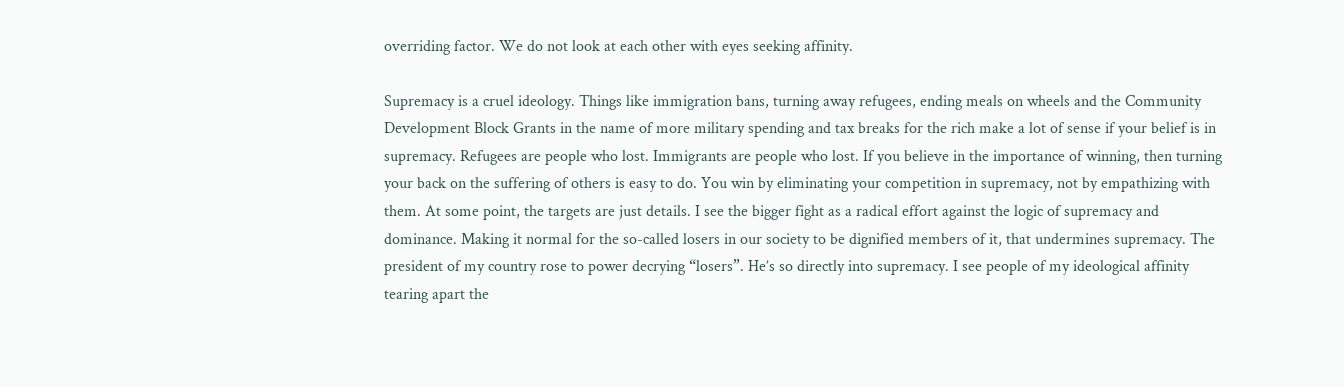overriding factor. We do not look at each other with eyes seeking affinity.

Supremacy is a cruel ideology. Things like immigration bans, turning away refugees, ending meals on wheels and the Community Development Block Grants in the name of more military spending and tax breaks for the rich make a lot of sense if your belief is in supremacy. Refugees are people who lost. Immigrants are people who lost. If you believe in the importance of winning, then turning your back on the suffering of others is easy to do. You win by eliminating your competition in supremacy, not by empathizing with them. At some point, the targets are just details. I see the bigger fight as a radical effort against the logic of supremacy and dominance. Making it normal for the so-called losers in our society to be dignified members of it, that undermines supremacy. The president of my country rose to power decrying “losers”. He’s so directly into supremacy. I see people of my ideological affinity tearing apart the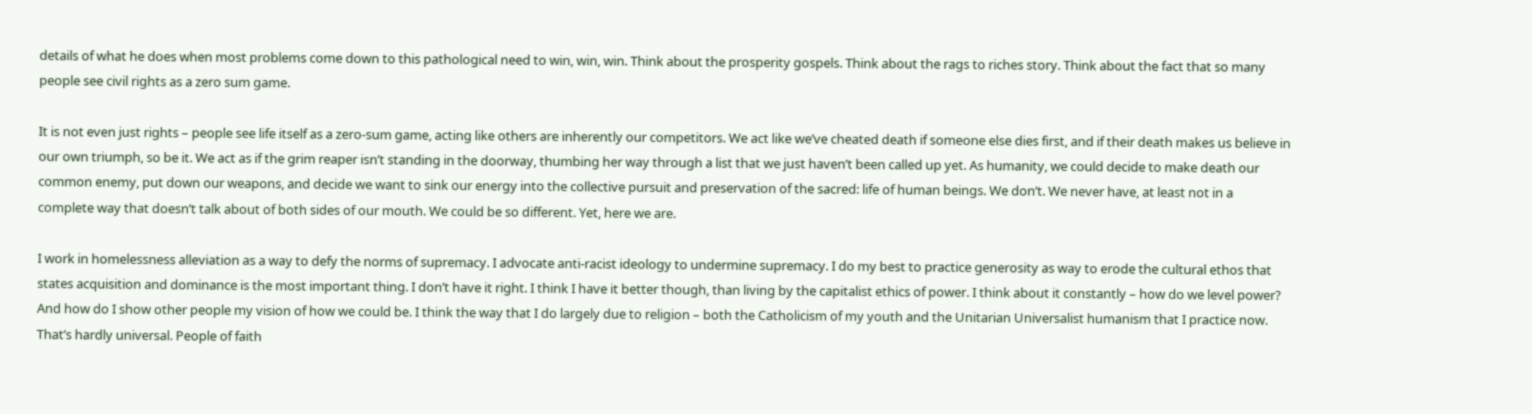details of what he does when most problems come down to this pathological need to win, win, win. Think about the prosperity gospels. Think about the rags to riches story. Think about the fact that so many people see civil rights as a zero sum game.

It is not even just rights – people see life itself as a zero-sum game, acting like others are inherently our competitors. We act like we’ve cheated death if someone else dies first, and if their death makes us believe in our own triumph, so be it. We act as if the grim reaper isn’t standing in the doorway, thumbing her way through a list that we just haven’t been called up yet. As humanity, we could decide to make death our common enemy, put down our weapons, and decide we want to sink our energy into the collective pursuit and preservation of the sacred: life of human beings. We don’t. We never have, at least not in a complete way that doesn’t talk about of both sides of our mouth. We could be so different. Yet, here we are.

I work in homelessness alleviation as a way to defy the norms of supremacy. I advocate anti-racist ideology to undermine supremacy. I do my best to practice generosity as way to erode the cultural ethos that states acquisition and dominance is the most important thing. I don’t have it right. I think I have it better though, than living by the capitalist ethics of power. I think about it constantly – how do we level power? And how do I show other people my vision of how we could be. I think the way that I do largely due to religion – both the Catholicism of my youth and the Unitarian Universalist humanism that I practice now. That’s hardly universal. People of faith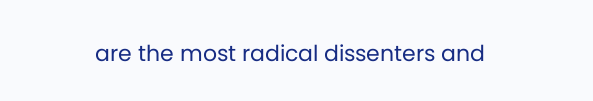are the most radical dissenters and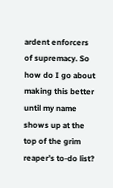ardent enforcers of supremacy. So how do I go about making this better until my name shows up at the top of the grim reaper’s to-do list?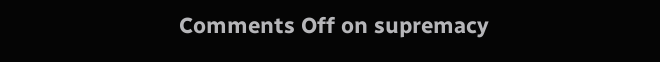Comments Off on supremacy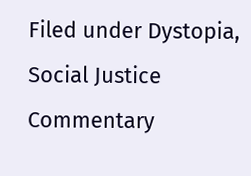Filed under Dystopia, Social Justice Commentary